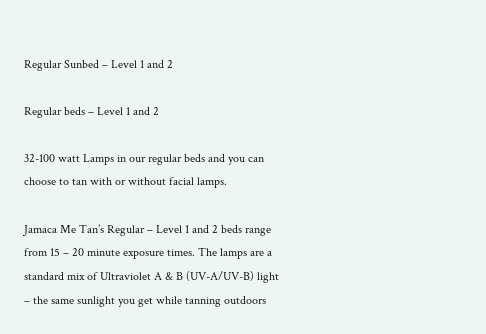Regular Sunbed – Level 1 and 2

Regular beds – Level 1 and 2

32-100 watt Lamps in our regular beds and you can choose to tan with or without facial lamps.

Jamaca Me Tan’s Regular – Level 1 and 2 beds range from 15 – 20 minute exposure times. The lamps are a standard mix of Ultraviolet A & B (UV-A/UV-B) light – the same sunlight you get while tanning outdoors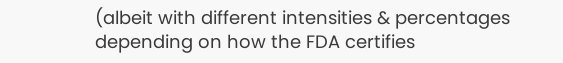(albeit with different intensities & percentages depending on how the FDA certifies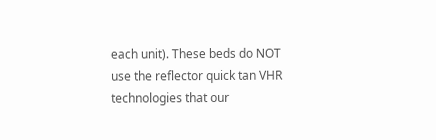each unit). These beds do NOT use the reflector quick tan VHR technologies that our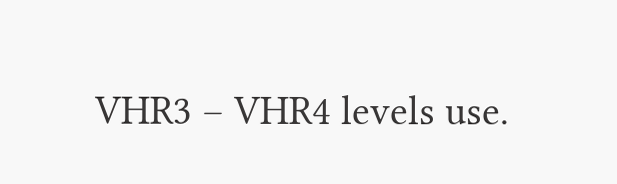VHR3 – VHR4 levels use.